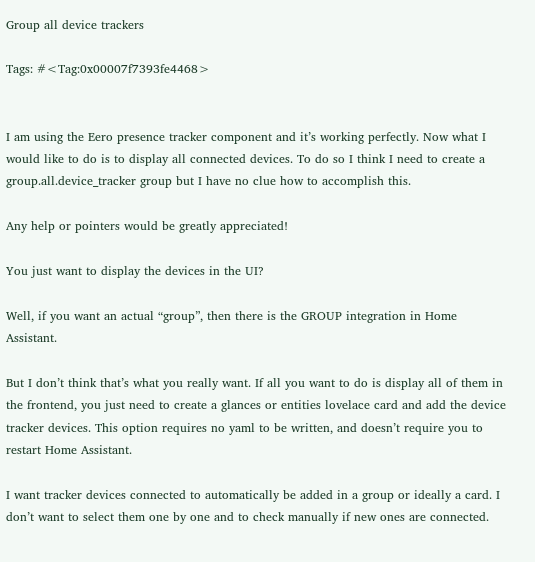Group all device trackers

Tags: #<Tag:0x00007f7393fe4468>


I am using the Eero presence tracker component and it’s working perfectly. Now what I would like to do is to display all connected devices. To do so I think I need to create a group.all.device_tracker group but I have no clue how to accomplish this.

Any help or pointers would be greatly appreciated!

You just want to display the devices in the UI?

Well, if you want an actual “group”, then there is the GROUP integration in Home Assistant.

But I don’t think that’s what you really want. If all you want to do is display all of them in the frontend, you just need to create a glances or entities lovelace card and add the device tracker devices. This option requires no yaml to be written, and doesn’t require you to restart Home Assistant.

I want tracker devices connected to automatically be added in a group or ideally a card. I don’t want to select them one by one and to check manually if new ones are connected.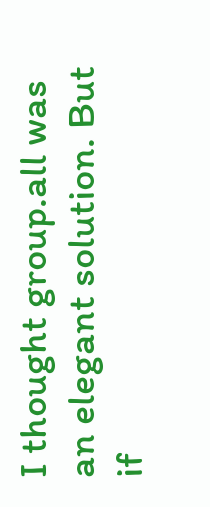I thought group.all was an elegant solution. But if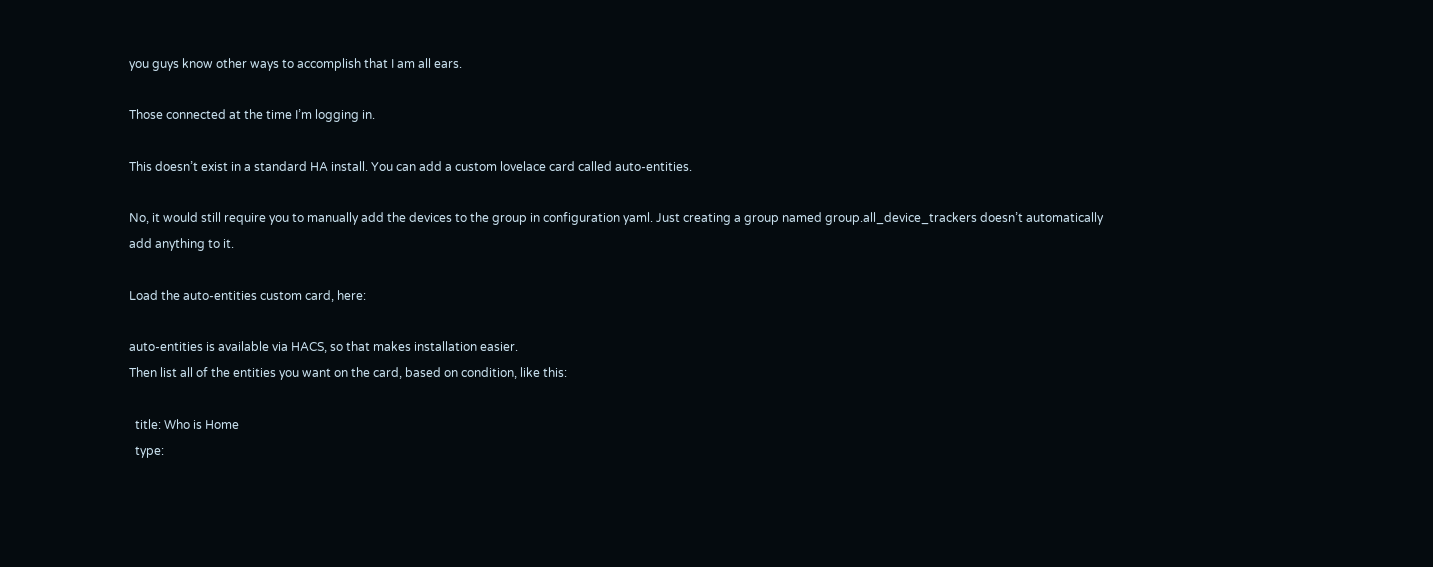you guys know other ways to accomplish that I am all ears.

Those connected at the time I’m logging in.

This doesn’t exist in a standard HA install. You can add a custom lovelace card called auto-entities.

No, it would still require you to manually add the devices to the group in configuration yaml. Just creating a group named group.all_device_trackers doesn’t automatically add anything to it.

Load the auto-entities custom card, here:

auto-entities is available via HACS, so that makes installation easier.
Then list all of the entities you want on the card, based on condition, like this:

  title: Who is Home
  type: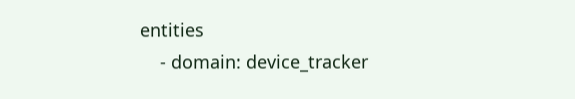entities
    - domain: device_tracker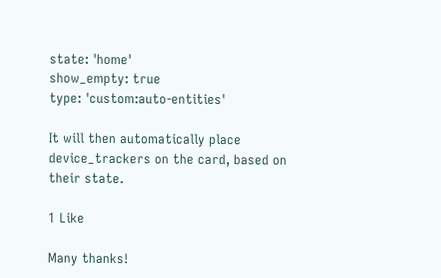state: 'home'
show_empty: true
type: 'custom:auto-entities'

It will then automatically place device_trackers on the card, based on their state.

1 Like

Many thanks!